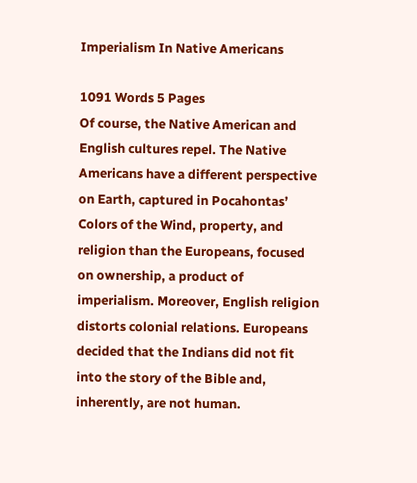Imperialism In Native Americans

1091 Words 5 Pages
Of course, the Native American and English cultures repel. The Native Americans have a different perspective on Earth, captured in Pocahontas’ Colors of the Wind, property, and religion than the Europeans, focused on ownership, a product of imperialism. Moreover, English religion distorts colonial relations. Europeans decided that the Indians did not fit into the story of the Bible and, inherently, are not human.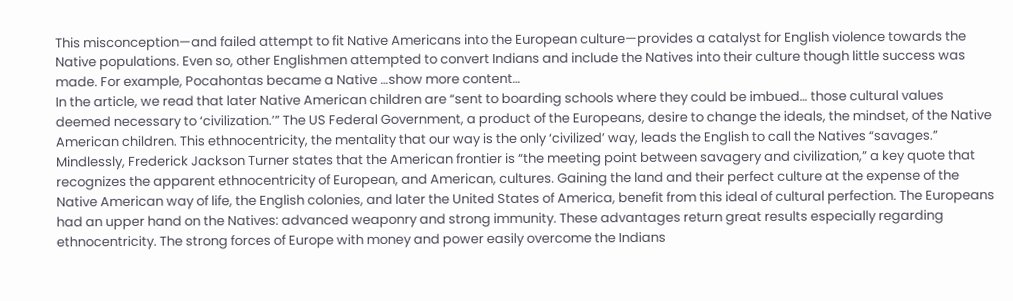This misconception—and failed attempt to fit Native Americans into the European culture—provides a catalyst for English violence towards the Native populations. Even so, other Englishmen attempted to convert Indians and include the Natives into their culture though little success was made. For example, Pocahontas became a Native …show more content…
In the article, we read that later Native American children are “sent to boarding schools where they could be imbued… those cultural values deemed necessary to ‘civilization.’” The US Federal Government, a product of the Europeans, desire to change the ideals, the mindset, of the Native American children. This ethnocentricity, the mentality that our way is the only ‘civilized’ way, leads the English to call the Natives “savages.” Mindlessly, Frederick Jackson Turner states that the American frontier is “the meeting point between savagery and civilization,” a key quote that recognizes the apparent ethnocentricity of European, and American, cultures. Gaining the land and their perfect culture at the expense of the Native American way of life, the English colonies, and later the United States of America, benefit from this ideal of cultural perfection. The Europeans had an upper hand on the Natives: advanced weaponry and strong immunity. These advantages return great results especially regarding ethnocentricity. The strong forces of Europe with money and power easily overcome the Indians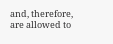and, therefore, are allowed to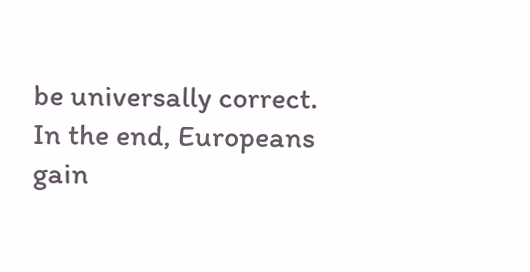be universally correct. In the end, Europeans gain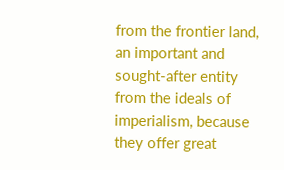from the frontier land, an important and sought-after entity from the ideals of imperialism, because they offer great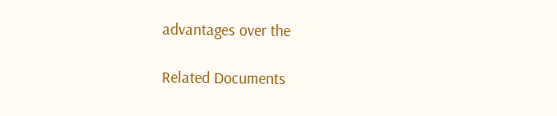advantages over the

Related Documents